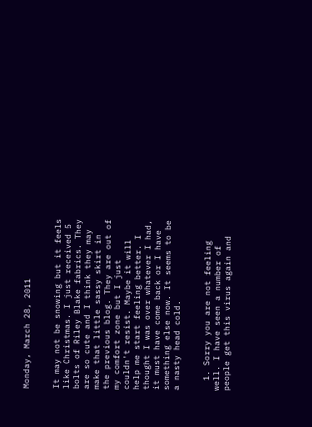Monday, March 28, 2011


It may not be snowing but it feels like Christmas. I just received 5 bolts of Riley Blake fabrics. They are so cute and I think they may make that little sassy skirt in the previous blog. They are out of my comfort zone but I just couldn't resist. Maybe it will help me start feeling better. I thought I was over whatever I had, it must have come back or I have something else now. It seems to be a nasty head cold.


  1. Sorry you are not feeling well. I have seen a number of people get this virus again and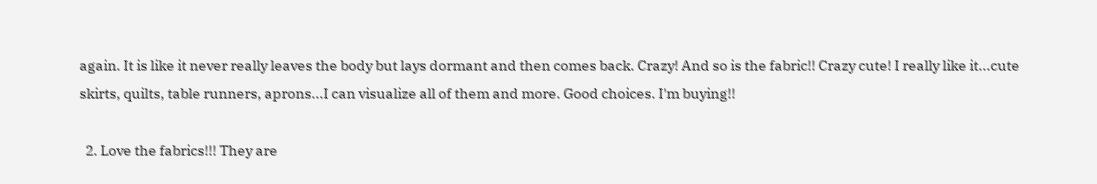again. It is like it never really leaves the body but lays dormant and then comes back. Crazy! And so is the fabric!! Crazy cute! I really like it...cute skirts, quilts, table runners, aprons...I can visualize all of them and more. Good choices. I'm buying!!

  2. Love the fabrics!!! They are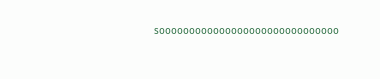soooooooooooooooooooooooooooooo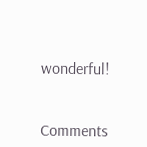wonderful!


Comments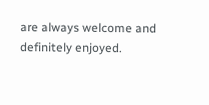are always welcome and definitely enjoyed.